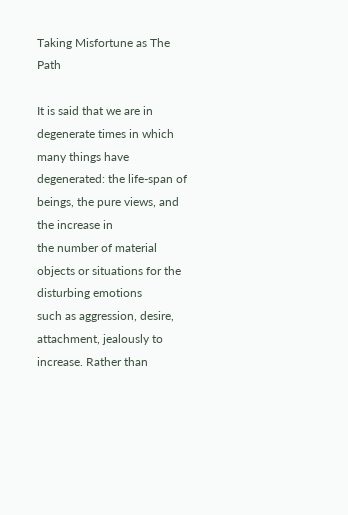Taking Misfortune as The Path

It is said that we are in degenerate times in which many things have degenerated: the life-span of beings, the pure views, and the increase in
the number of material objects or situations for the disturbing emotions
such as aggression, desire, attachment, jealously to increase. Rather than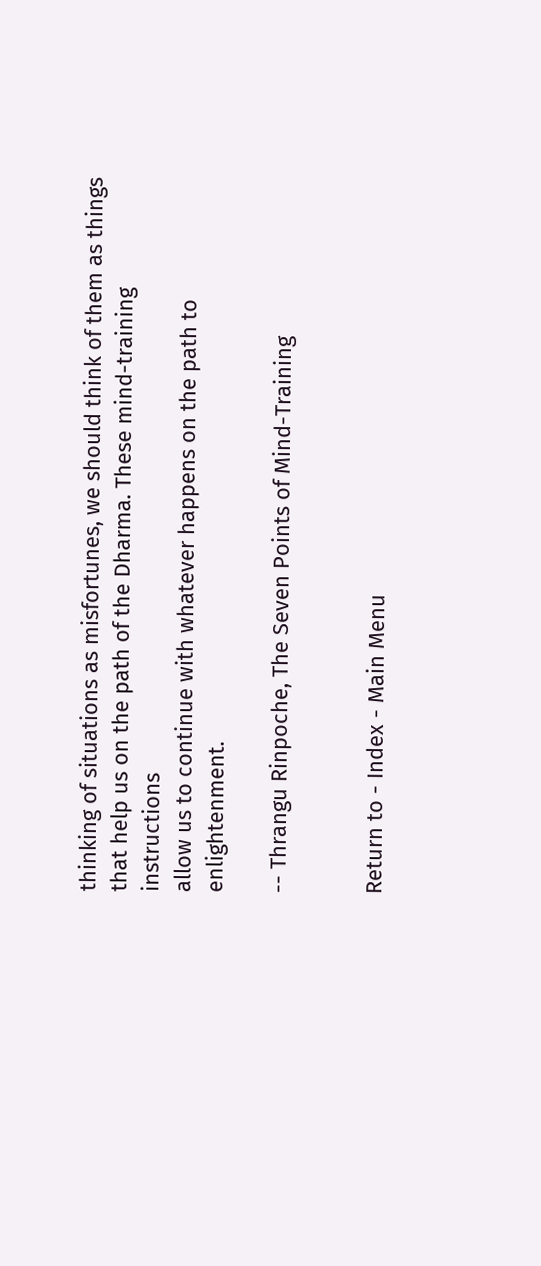thinking of situations as misfortunes, we should think of them as things
that help us on the path of the Dharma. These mind-training instructions
allow us to continue with whatever happens on the path to enlightenment.

-- Thrangu Rinpoche, The Seven Points of Mind-Training


Return to - Index - Main Menu